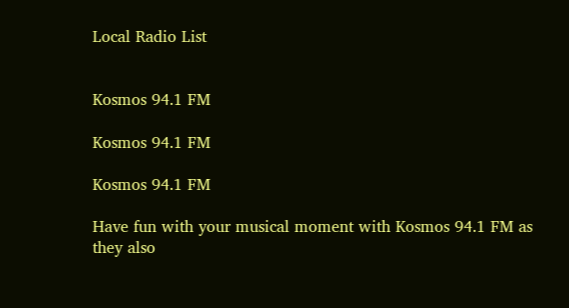Local Radio List


Kosmos 94.1 FM

Kosmos 94.1 FM

Kosmos 94.1 FM

Have fun with your musical moment with Kosmos 94.1 FM as they also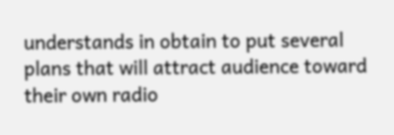understands in obtain to put several plans that will attract audience toward their own radio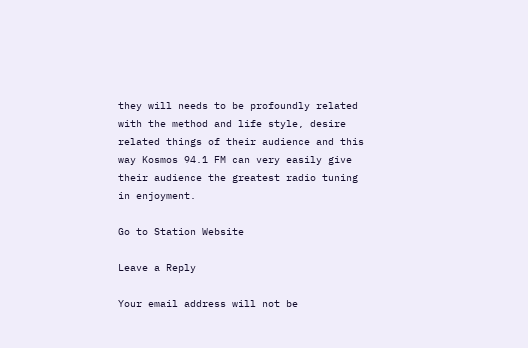they will needs to be profoundly related with the method and life style, desire related things of their audience and this way Kosmos 94.1 FM can very easily give their audience the greatest radio tuning in enjoyment.

Go to Station Website

Leave a Reply

Your email address will not be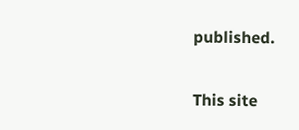published.

This site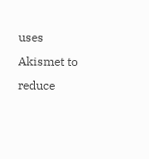uses Akismet to reduce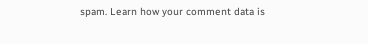spam. Learn how your comment data is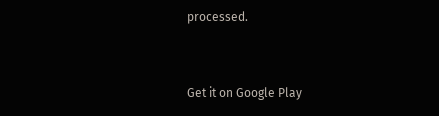processed.


Get it on Google Play